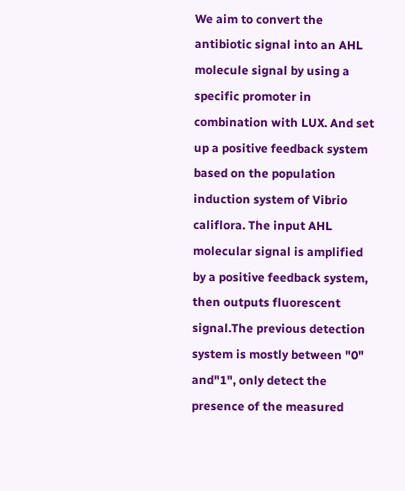We aim to convert the antibiotic signal into an AHL molecule signal by using a specific promoter in combination with LUX. And set up a positive feedback system based on the population induction system of Vibrio califlora. The input AHL molecular signal is amplified by a positive feedback system, then outputs fluorescent signal.The previous detection system is mostly between "0" and"1", only detect the presence of the measured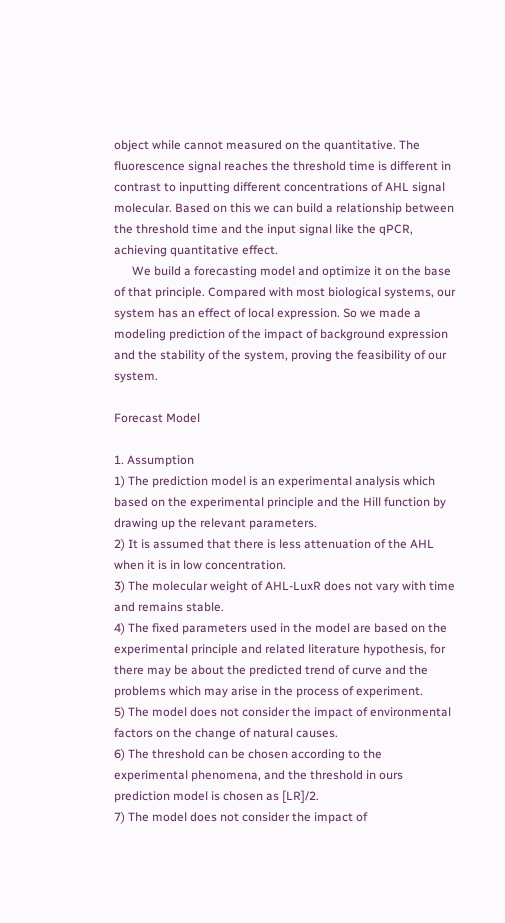object while cannot measured on the quantitative. The fluorescence signal reaches the threshold time is different in contrast to inputting different concentrations of AHL signal molecular. Based on this we can build a relationship between the threshold time and the input signal like the qPCR, achieving quantitative effect.
      We build a forecasting model and optimize it on the base of that principle. Compared with most biological systems, our system has an effect of local expression. So we made a modeling prediction of the impact of background expression and the stability of the system, proving the feasibility of our system.

Forecast Model

1. Assumption
1) The prediction model is an experimental analysis which based on the experimental principle and the Hill function by drawing up the relevant parameters.
2) It is assumed that there is less attenuation of the AHL when it is in low concentration.
3) The molecular weight of AHL-LuxR does not vary with time and remains stable.
4) The fixed parameters used in the model are based on the experimental principle and related literature hypothesis, for there may be about the predicted trend of curve and the problems which may arise in the process of experiment.
5) The model does not consider the impact of environmental factors on the change of natural causes.
6) The threshold can be chosen according to the experimental phenomena, and the threshold in ours prediction model is chosen as [LR]/2.
7) The model does not consider the impact of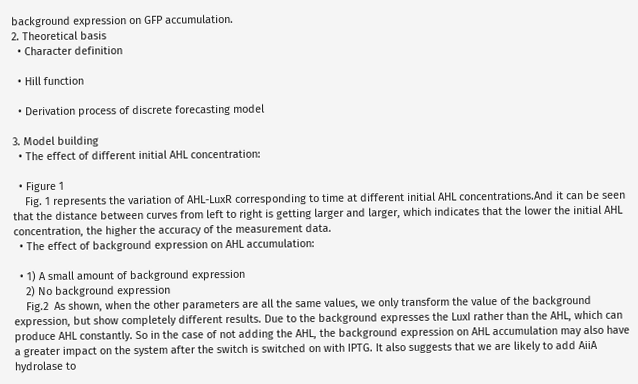background expression on GFP accumulation.
2. Theoretical basis
  • Character definition

  • Hill function

  • Derivation process of discrete forecasting model

3. Model building
  • The effect of different initial AHL concentration:

  • Figure 1
    Fig. 1 represents the variation of AHL-LuxR corresponding to time at different initial AHL concentrations.And it can be seen that the distance between curves from left to right is getting larger and larger, which indicates that the lower the initial AHL concentration, the higher the accuracy of the measurement data.
  • The effect of background expression on AHL accumulation:

  • 1) A small amount of background expression
    2) No background expression
    Fig.2  As shown, when the other parameters are all the same values, we only transform the value of the background expression, but show completely different results. Due to the background expresses the LuxI rather than the AHL, which can produce AHL constantly. So in the case of not adding the AHL, the background expression on AHL accumulation may also have a greater impact on the system after the switch is switched on with IPTG. It also suggests that we are likely to add AiiA hydrolase to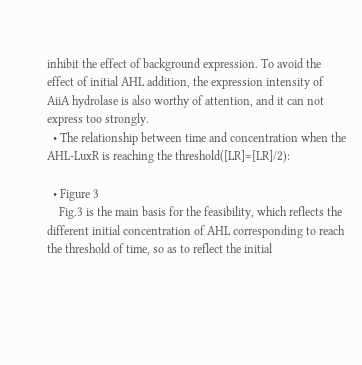inhibit the effect of background expression. To avoid the effect of initial AHL addition, the expression intensity of AiiA hydrolase is also worthy of attention, and it can not express too strongly.
  • The relationship between time and concentration when the AHL-LuxR is reaching the threshold([LR]=[LR]/2):

  • Figure 3
    Fig.3 is the main basis for the feasibility, which reflects the different initial concentration of AHL corresponding to reach the threshold of time, so as to reflect the initial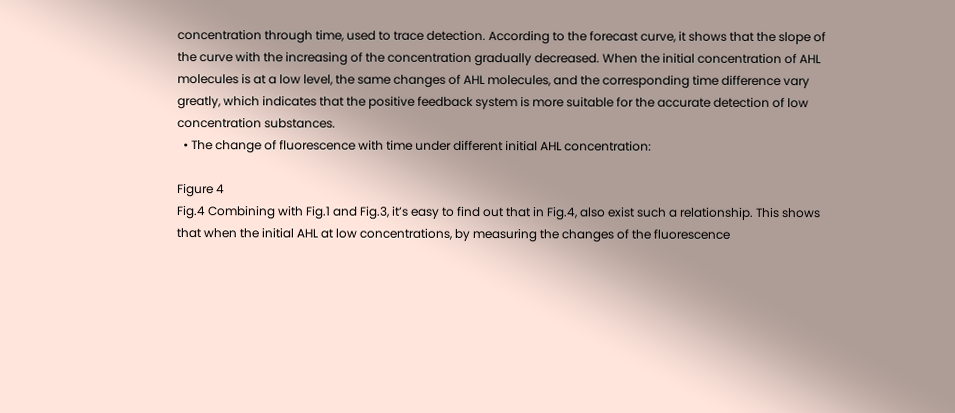concentration through time, used to trace detection. According to the forecast curve, it shows that the slope of the curve with the increasing of the concentration gradually decreased. When the initial concentration of AHL molecules is at a low level, the same changes of AHL molecules, and the corresponding time difference vary greatly, which indicates that the positive feedback system is more suitable for the accurate detection of low concentration substances.
  • The change of fluorescence with time under different initial AHL concentration:

Figure 4
Fig.4 Combining with Fig.1 and Fig.3, it’s easy to find out that in Fig.4, also exist such a relationship. This shows that when the initial AHL at low concentrations, by measuring the changes of the fluorescence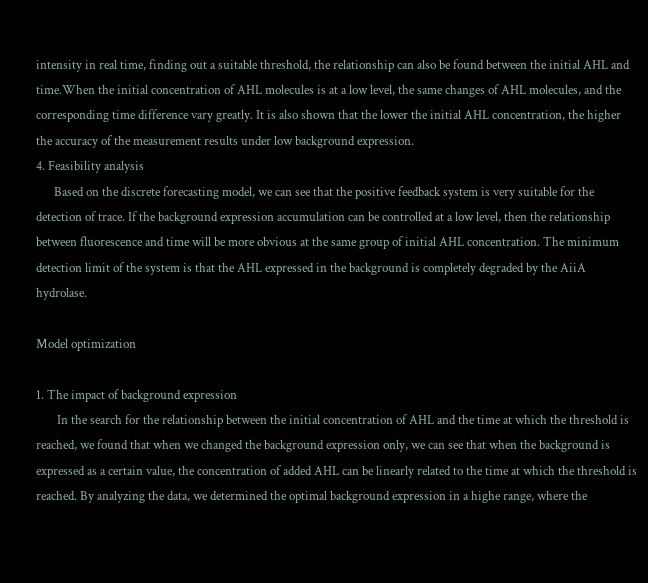intensity in real time, finding out a suitable threshold, the relationship can also be found between the initial AHL and time.When the initial concentration of AHL molecules is at a low level, the same changes of AHL molecules, and the corresponding time difference vary greatly. It is also shown that the lower the initial AHL concentration, the higher the accuracy of the measurement results under low background expression.
4. Feasibility analysis
      Based on the discrete forecasting model, we can see that the positive feedback system is very suitable for the detection of trace. If the background expression accumulation can be controlled at a low level, then the relationship between fluorescence and time will be more obvious at the same group of initial AHL concentration. The minimum detection limit of the system is that the AHL expressed in the background is completely degraded by the AiiA hydrolase.

Model optimization

1. The impact of background expression
       In the search for the relationship between the initial concentration of AHL and the time at which the threshold is reached, we found that when we changed the background expression only, we can see that when the background is expressed as a certain value, the concentration of added AHL can be linearly related to the time at which the threshold is reached. By analyzing the data, we determined the optimal background expression in a highe range, where the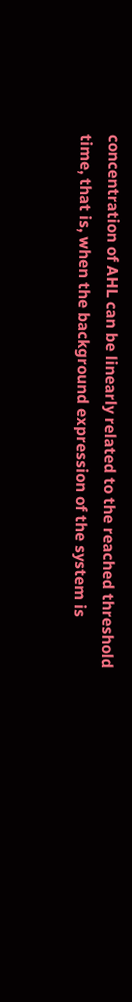concentration of AHL can be linearly related to the reached threshold time, that is, when the background expression of the system is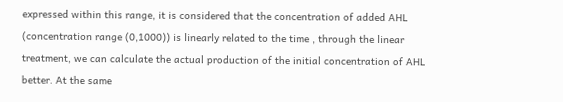expressed within this range, it is considered that the concentration of added AHL (concentration range (0,1000)) is linearly related to the time , through the linear treatment, we can calculate the actual production of the initial concentration of AHL better. At the same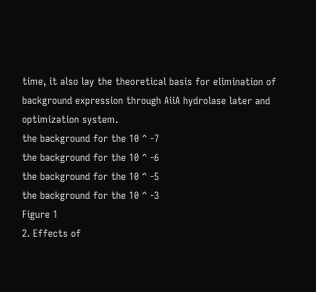time, it also lay the theoretical basis for elimination of background expression through AiiA hydrolase later and optimization system.
the background for the 10 ^ -7
the background for the 10 ^ -6
the background for the 10 ^ -5
the background for the 10 ^ -3
Figure 1
2. Effects of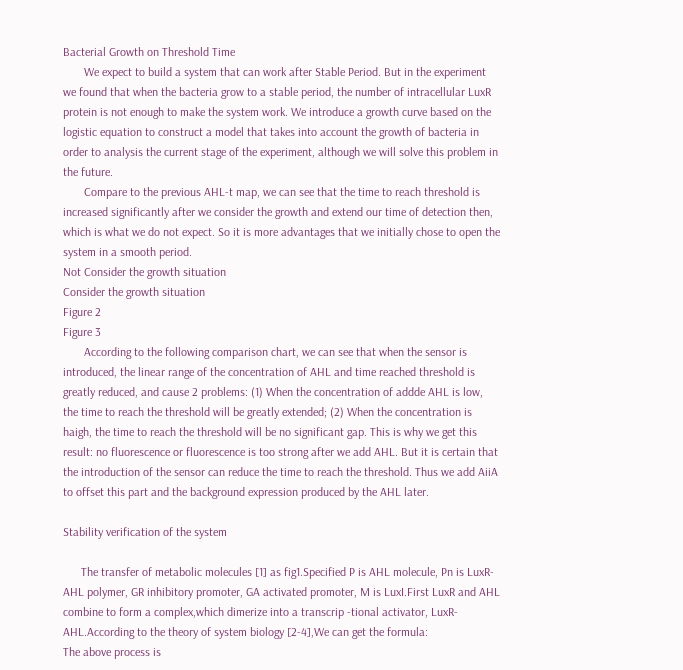Bacterial Growth on Threshold Time
       We expect to build a system that can work after Stable Period. But in the experiment we found that when the bacteria grow to a stable period, the number of intracellular LuxR protein is not enough to make the system work. We introduce a growth curve based on the logistic equation to construct a model that takes into account the growth of bacteria in order to analysis the current stage of the experiment, although we will solve this problem in the future.
       Compare to the previous AHL-t map, we can see that the time to reach threshold is increased significantly after we consider the growth and extend our time of detection then, which is what we do not expect. So it is more advantages that we initially chose to open the system in a smooth period.
Not Consider the growth situation
Consider the growth situation
Figure 2
Figure 3
       According to the following comparison chart, we can see that when the sensor is introduced, the linear range of the concentration of AHL and time reached threshold is greatly reduced, and cause 2 problems: (1) When the concentration of addde AHL is low, the time to reach the threshold will be greatly extended; (2) When the concentration is haigh, the time to reach the threshold will be no significant gap. This is why we get this result: no fluorescence or fluorescence is too strong after we add AHL. But it is certain that the introduction of the sensor can reduce the time to reach the threshold. Thus we add AiiA to offset this part and the background expression produced by the AHL later.

Stability verification of the system

      The transfer of metabolic molecules [1] as fig1.Specified P is AHL molecule, Pn is LuxR-AHL polymer, GR inhibitory promoter, GA activated promoter, M is LuxI.First LuxR and AHL combine to form a complex,which dimerize into a transcrip -tional activator, LuxR-AHL.According to the theory of system biology [2-4],We can get the formula:
The above process is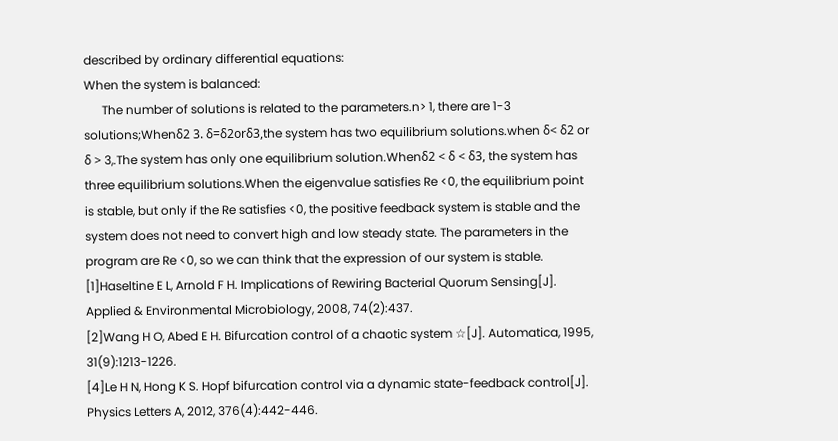described by ordinary differential equations:
When the system is balanced:
      The number of solutions is related to the parameters.n> 1, there are 1-3 solutions;Whenδ2 3. δ=δ2orδ3,the system has two equilibrium solutions.when δ< δ2 or δ > 3,.The system has only one equilibrium solution.Whenδ2 < δ < δ3, the system has three equilibrium solutions.When the eigenvalue satisfies Re <0, the equilibrium point is stable, but only if the Re satisfies <0, the positive feedback system is stable and the system does not need to convert high and low steady state. The parameters in the program are Re <0, so we can think that the expression of our system is stable.
[1]Haseltine E L, Arnold F H. Implications of Rewiring Bacterial Quorum Sensing[J]. Applied & Environmental Microbiology, 2008, 74(2):437.
[2]Wang H O, Abed E H. Bifurcation control of a chaotic system ☆[J]. Automatica, 1995, 31(9):1213-1226.
[4]Le H N, Hong K S. Hopf bifurcation control via a dynamic state-feedback control[J]. Physics Letters A, 2012, 376(4):442-446.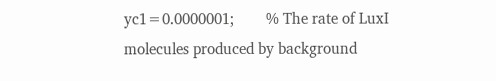yc1=0.0000001;        % The rate of LuxI molecules produced by background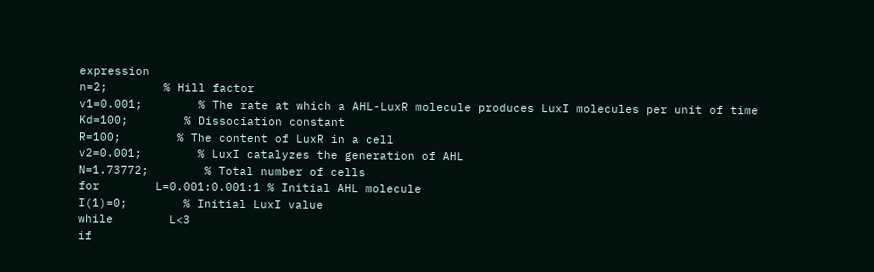expression
n=2;        % Hill factor
v1=0.001;        % The rate at which a AHL-LuxR molecule produces LuxI molecules per unit of time
Kd=100;        % Dissociation constant
R=100;        % The content of LuxR in a cell
v2=0.001;        % LuxI catalyzes the generation of AHL
N=1.73772;        % Total number of cells
for        L=0.001:0.001:1 % Initial AHL molecule
I(1)=0;        % Initial LuxI value
while        L<3
if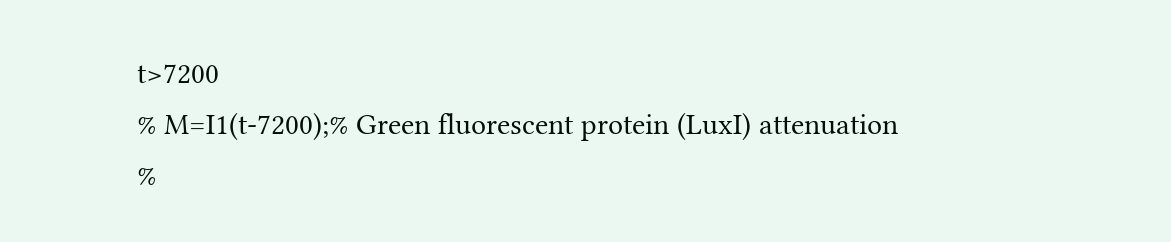t>7200
% M=I1(t-7200);% Green fluorescent protein (LuxI) attenuation
%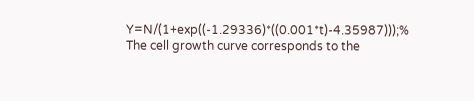Y=N/(1+exp((-1.29336)*((0.001*t)-4.35987)));% The cell growth curve corresponds to the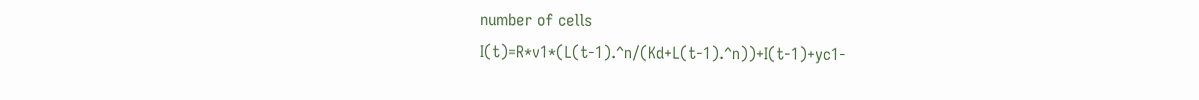number of cells
I(t)=R*v1*(L(t-1).^n/(Kd+L(t-1).^n))+I(t-1)+yc1-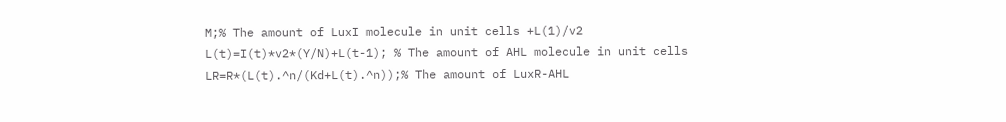M;% The amount of LuxI molecule in unit cells +L(1)/v2
L(t)=I(t)*v2*(Y/N)+L(t-1); % The amount of AHL molecule in unit cells
LR=R*(L(t).^n/(Kd+L(t).^n));% The amount of LuxR-AHL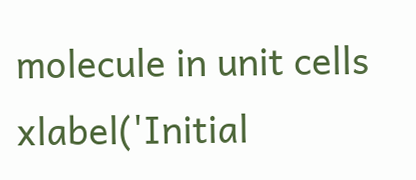molecule in unit cells
xlabel('Initial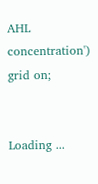AHL concentration')
grid on;


Loading ...